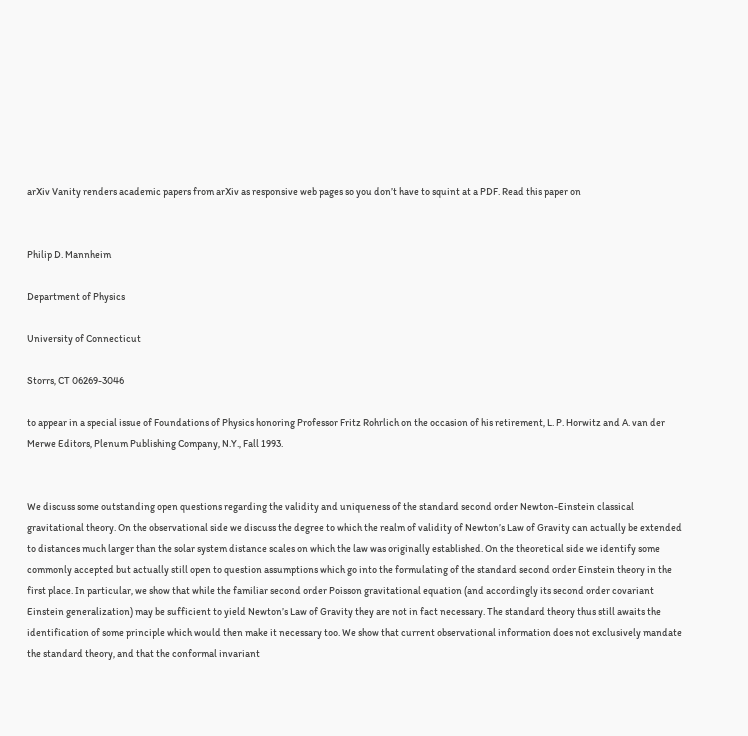arXiv Vanity renders academic papers from arXiv as responsive web pages so you don’t have to squint at a PDF. Read this paper on


Philip D. Mannheim

Department of Physics

University of Connecticut

Storrs, CT 06269-3046

to appear in a special issue of Foundations of Physics honoring Professor Fritz Rohrlich on the occasion of his retirement, L. P. Horwitz and A. van der Merwe Editors, Plenum Publishing Company, N.Y., Fall 1993.


We discuss some outstanding open questions regarding the validity and uniqueness of the standard second order Newton-Einstein classical gravitational theory. On the observational side we discuss the degree to which the realm of validity of Newton’s Law of Gravity can actually be extended to distances much larger than the solar system distance scales on which the law was originally established. On the theoretical side we identify some commonly accepted but actually still open to question assumptions which go into the formulating of the standard second order Einstein theory in the first place. In particular, we show that while the familiar second order Poisson gravitational equation (and accordingly its second order covariant Einstein generalization) may be sufficient to yield Newton’s Law of Gravity they are not in fact necessary. The standard theory thus still awaits the identification of some principle which would then make it necessary too. We show that current observational information does not exclusively mandate the standard theory, and that the conformal invariant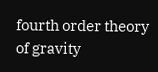fourth order theory of gravity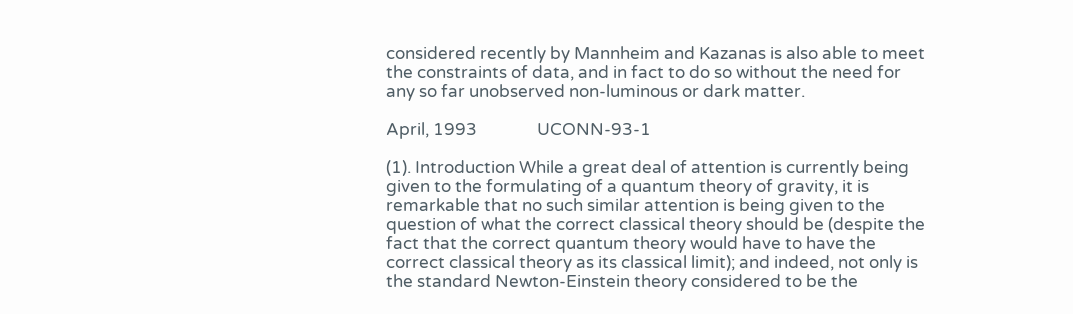considered recently by Mannheim and Kazanas is also able to meet the constraints of data, and in fact to do so without the need for any so far unobserved non-luminous or dark matter.

April, 1993               UCONN-93-1

(1). Introduction While a great deal of attention is currently being given to the formulating of a quantum theory of gravity, it is remarkable that no such similar attention is being given to the question of what the correct classical theory should be (despite the fact that the correct quantum theory would have to have the correct classical theory as its classical limit); and indeed, not only is the standard Newton-Einstein theory considered to be the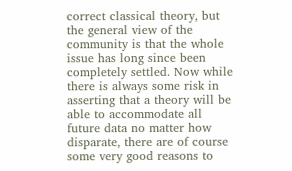correct classical theory, but the general view of the community is that the whole issue has long since been completely settled. Now while there is always some risk in asserting that a theory will be able to accommodate all future data no matter how disparate, there are of course some very good reasons to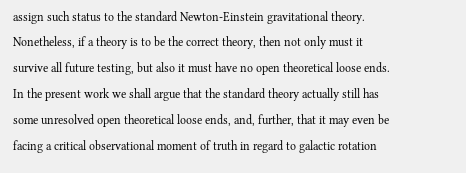assign such status to the standard Newton-Einstein gravitational theory. Nonetheless, if a theory is to be the correct theory, then not only must it survive all future testing, but also it must have no open theoretical loose ends. In the present work we shall argue that the standard theory actually still has some unresolved open theoretical loose ends, and, further, that it may even be facing a critical observational moment of truth in regard to galactic rotation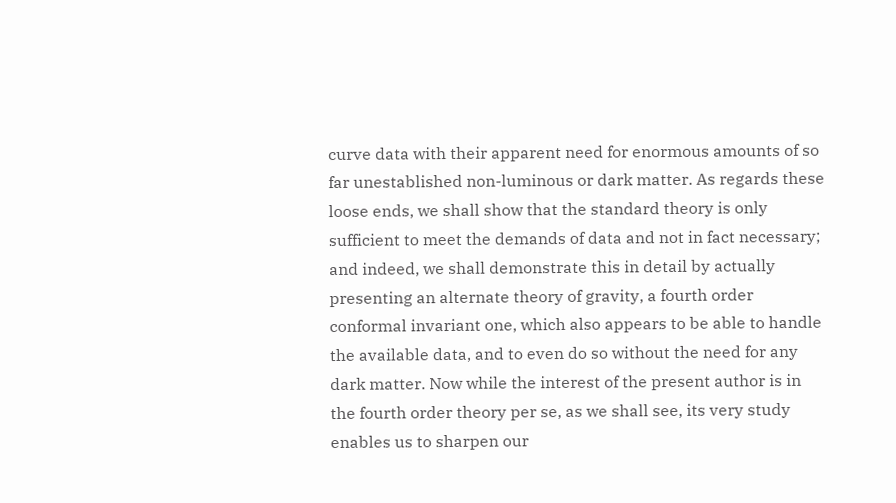curve data with their apparent need for enormous amounts of so far unestablished non-luminous or dark matter. As regards these loose ends, we shall show that the standard theory is only sufficient to meet the demands of data and not in fact necessary; and indeed, we shall demonstrate this in detail by actually presenting an alternate theory of gravity, a fourth order conformal invariant one, which also appears to be able to handle the available data, and to even do so without the need for any dark matter. Now while the interest of the present author is in the fourth order theory per se, as we shall see, its very study enables us to sharpen our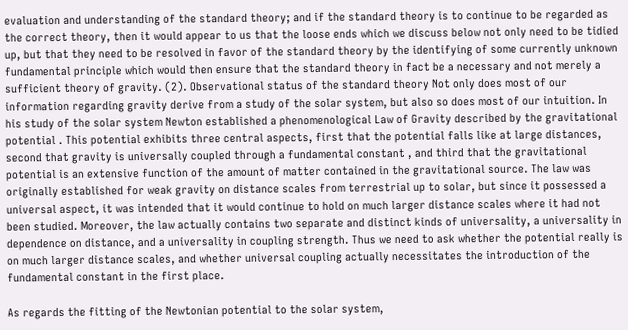evaluation and understanding of the standard theory; and if the standard theory is to continue to be regarded as the correct theory, then it would appear to us that the loose ends which we discuss below not only need to be tidied up, but that they need to be resolved in favor of the standard theory by the identifying of some currently unknown fundamental principle which would then ensure that the standard theory in fact be a necessary and not merely a sufficient theory of gravity. (2). Observational status of the standard theory Not only does most of our information regarding gravity derive from a study of the solar system, but also so does most of our intuition. In his study of the solar system Newton established a phenomenological Law of Gravity described by the gravitational potential . This potential exhibits three central aspects, first that the potential falls like at large distances, second that gravity is universally coupled through a fundamental constant , and third that the gravitational potential is an extensive function of the amount of matter contained in the gravitational source. The law was originally established for weak gravity on distance scales from terrestrial up to solar, but since it possessed a universal aspect, it was intended that it would continue to hold on much larger distance scales where it had not been studied. Moreover, the law actually contains two separate and distinct kinds of universality, a universality in dependence on distance, and a universality in coupling strength. Thus we need to ask whether the potential really is on much larger distance scales, and whether universal coupling actually necessitates the introduction of the fundamental constant in the first place.

As regards the fitting of the Newtonian potential to the solar system,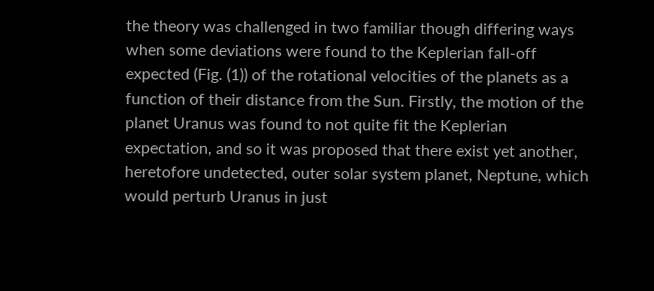the theory was challenged in two familiar though differing ways when some deviations were found to the Keplerian fall-off expected (Fig. (1)) of the rotational velocities of the planets as a function of their distance from the Sun. Firstly, the motion of the planet Uranus was found to not quite fit the Keplerian expectation, and so it was proposed that there exist yet another, heretofore undetected, outer solar system planet, Neptune, which would perturb Uranus in just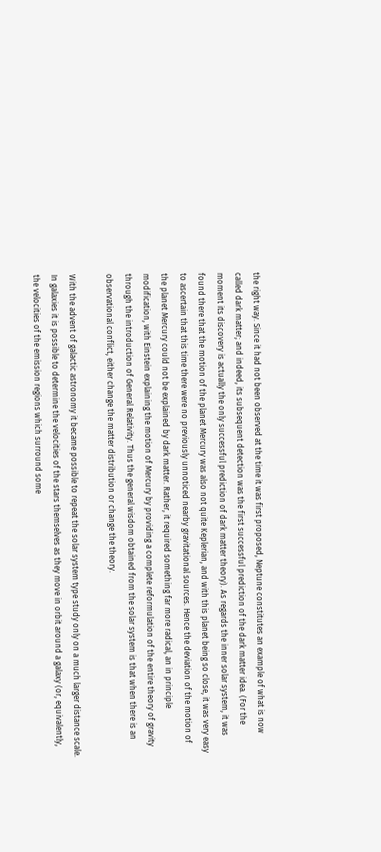the right way. Since it had not been observed at the time it was first proposed, Neptune constitutes an example of what is now called dark matter; and indeed, its subsequent detection was the first successful prediction of the dark matter idea. (For the moment its discovery is actually the only successful prediction of dark matter theory). As regards the inner solar system, it was found there that the motion of the planet Mercury was also not quite Keplerian, and with this planet being so close, it was very easy to ascertain that this time there were no previously unnoticed nearby gravitational sources. Hence the deviation of the motion of the planet Mercury could not be explained by dark matter. Rather, it required something far more radical, an in principle modification, with Einstein explaining the motion of Mercury by providing a complete reformulation of the entire theory of gravity through the introduction of General Relativity. Thus the general wisdom obtained from the solar system is that when there is an observational conflict, either change the matter distribution or change the theory.

With the advent of galactic astronomy it became possible to repeat the solar system type study only on a much larger distance scale. In galaxies it is possible to determine the velocities of the stars themselves as they move in orbit around a galaxy (or, equivalently, the velocities of the emission regions which surround some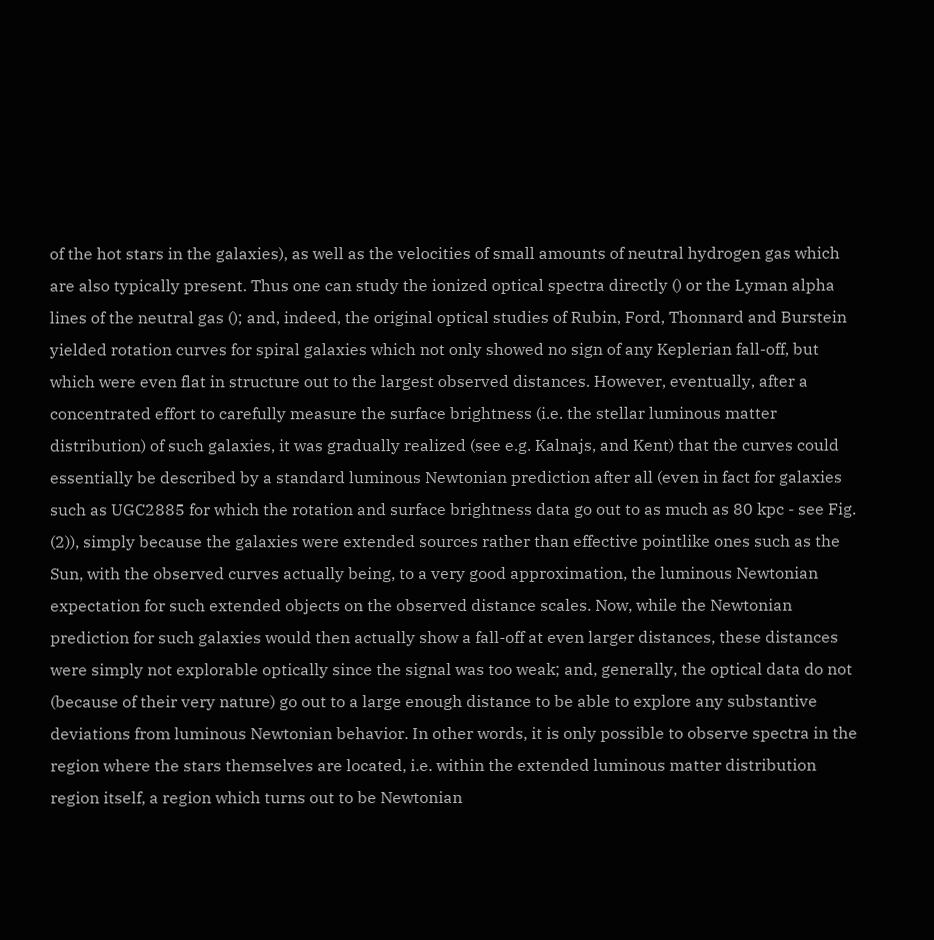of the hot stars in the galaxies), as well as the velocities of small amounts of neutral hydrogen gas which are also typically present. Thus one can study the ionized optical spectra directly () or the Lyman alpha lines of the neutral gas (); and, indeed, the original optical studies of Rubin, Ford, Thonnard and Burstein yielded rotation curves for spiral galaxies which not only showed no sign of any Keplerian fall-off, but which were even flat in structure out to the largest observed distances. However, eventually, after a concentrated effort to carefully measure the surface brightness (i.e. the stellar luminous matter distribution) of such galaxies, it was gradually realized (see e.g. Kalnajs, and Kent) that the curves could essentially be described by a standard luminous Newtonian prediction after all (even in fact for galaxies such as UGC2885 for which the rotation and surface brightness data go out to as much as 80 kpc - see Fig. (2)), simply because the galaxies were extended sources rather than effective pointlike ones such as the Sun, with the observed curves actually being, to a very good approximation, the luminous Newtonian expectation for such extended objects on the observed distance scales. Now, while the Newtonian prediction for such galaxies would then actually show a fall-off at even larger distances, these distances were simply not explorable optically since the signal was too weak; and, generally, the optical data do not (because of their very nature) go out to a large enough distance to be able to explore any substantive deviations from luminous Newtonian behavior. In other words, it is only possible to observe spectra in the region where the stars themselves are located, i.e. within the extended luminous matter distribution region itself, a region which turns out to be Newtonian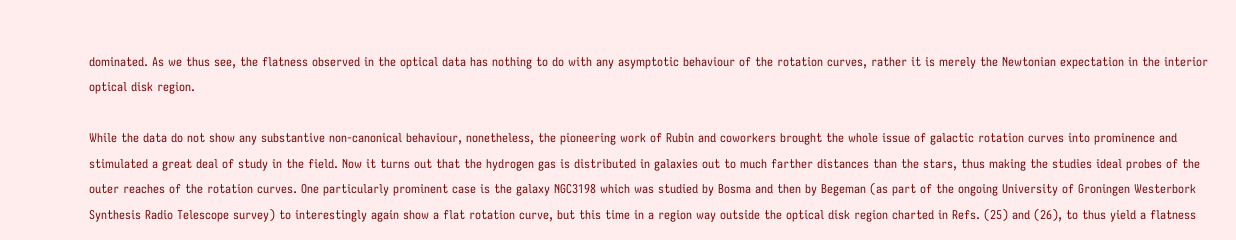dominated. As we thus see, the flatness observed in the optical data has nothing to do with any asymptotic behaviour of the rotation curves, rather it is merely the Newtonian expectation in the interior optical disk region.

While the data do not show any substantive non-canonical behaviour, nonetheless, the pioneering work of Rubin and coworkers brought the whole issue of galactic rotation curves into prominence and stimulated a great deal of study in the field. Now it turns out that the hydrogen gas is distributed in galaxies out to much farther distances than the stars, thus making the studies ideal probes of the outer reaches of the rotation curves. One particularly prominent case is the galaxy NGC3198 which was studied by Bosma and then by Begeman (as part of the ongoing University of Groningen Westerbork Synthesis Radio Telescope survey) to interestingly again show a flat rotation curve, but this time in a region way outside the optical disk region charted in Refs. (25) and (26), to thus yield a flatness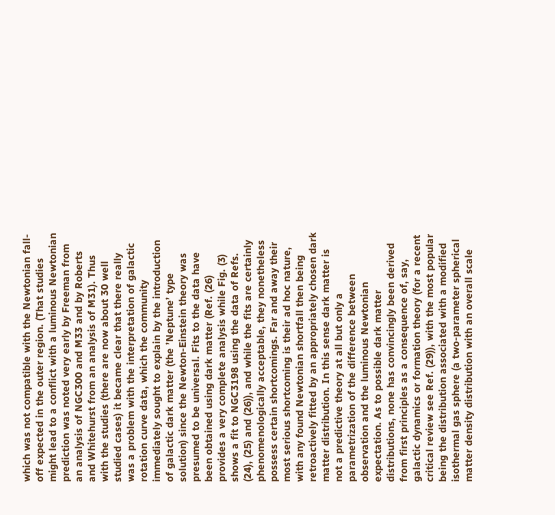which was not compatible with the Newtonian fall-off expected in the outer region. (That studies might lead to a conflict with a luminous Newtonian prediction was noted very early by Freeman from an analysis of NGC300 and M33 and by Roberts and Whitehurst from an analysis of M31). Thus with the studies (there are now about 30 well studied cases) it became clear that there really was a problem with the interpretation of galactic rotation curve data, which the community immediately sought to explain by the introduction of galactic dark matter (the ’Neptune’ type solution) since the Newton-Einstein theory was presumed to be universal. Fits to the data have been obtained using dark matter (Ref. (26) provides a very complete analysis while Fig. (3) shows a fit to NGC3198 using the data of Refs. (24), (25) and (26)), and while the fits are certainly phenomenologically acceptable, they nonetheless possess certain shortcomings. Far and away their most serious shortcoming is their ad hoc nature, with any found Newtonian shortfall then being retroactively fitted by an appropriately chosen dark matter distribution. In this sense dark matter is not a predictive theory at all but only a parametrization of the difference between observation and the luminous Newtonian expectation. As to possible dark matter distributions, none has convincingly been derived from first principles as a consequence of, say, galactic dynamics or formation theory (for a recent critical review see Ref. (29)), with the most popular being the distribution associated with a modified isothermal gas sphere (a two-parameter spherical matter density distribution with an overall scale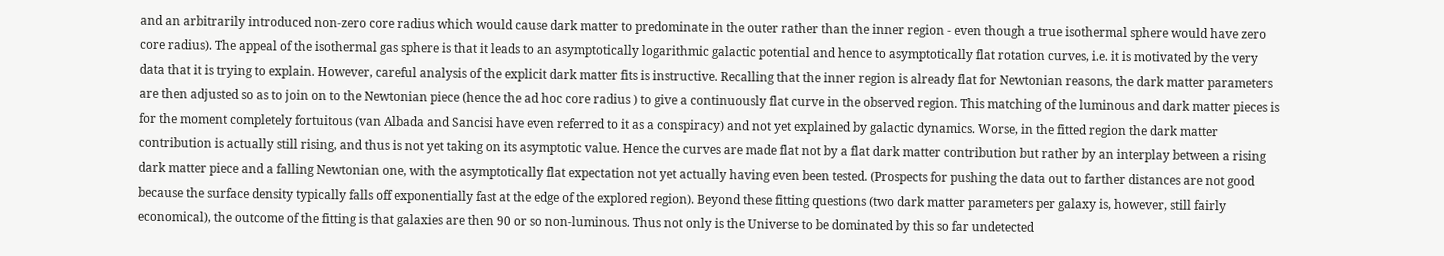and an arbitrarily introduced non-zero core radius which would cause dark matter to predominate in the outer rather than the inner region - even though a true isothermal sphere would have zero core radius). The appeal of the isothermal gas sphere is that it leads to an asymptotically logarithmic galactic potential and hence to asymptotically flat rotation curves, i.e. it is motivated by the very data that it is trying to explain. However, careful analysis of the explicit dark matter fits is instructive. Recalling that the inner region is already flat for Newtonian reasons, the dark matter parameters are then adjusted so as to join on to the Newtonian piece (hence the ad hoc core radius ) to give a continuously flat curve in the observed region. This matching of the luminous and dark matter pieces is for the moment completely fortuitous (van Albada and Sancisi have even referred to it as a conspiracy) and not yet explained by galactic dynamics. Worse, in the fitted region the dark matter contribution is actually still rising, and thus is not yet taking on its asymptotic value. Hence the curves are made flat not by a flat dark matter contribution but rather by an interplay between a rising dark matter piece and a falling Newtonian one, with the asymptotically flat expectation not yet actually having even been tested. (Prospects for pushing the data out to farther distances are not good because the surface density typically falls off exponentially fast at the edge of the explored region). Beyond these fitting questions (two dark matter parameters per galaxy is, however, still fairly economical), the outcome of the fitting is that galaxies are then 90 or so non-luminous. Thus not only is the Universe to be dominated by this so far undetected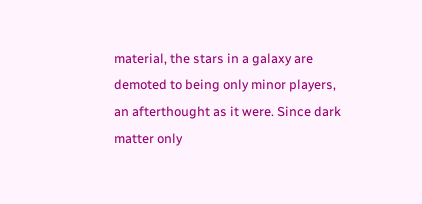material, the stars in a galaxy are demoted to being only minor players, an afterthought as it were. Since dark matter only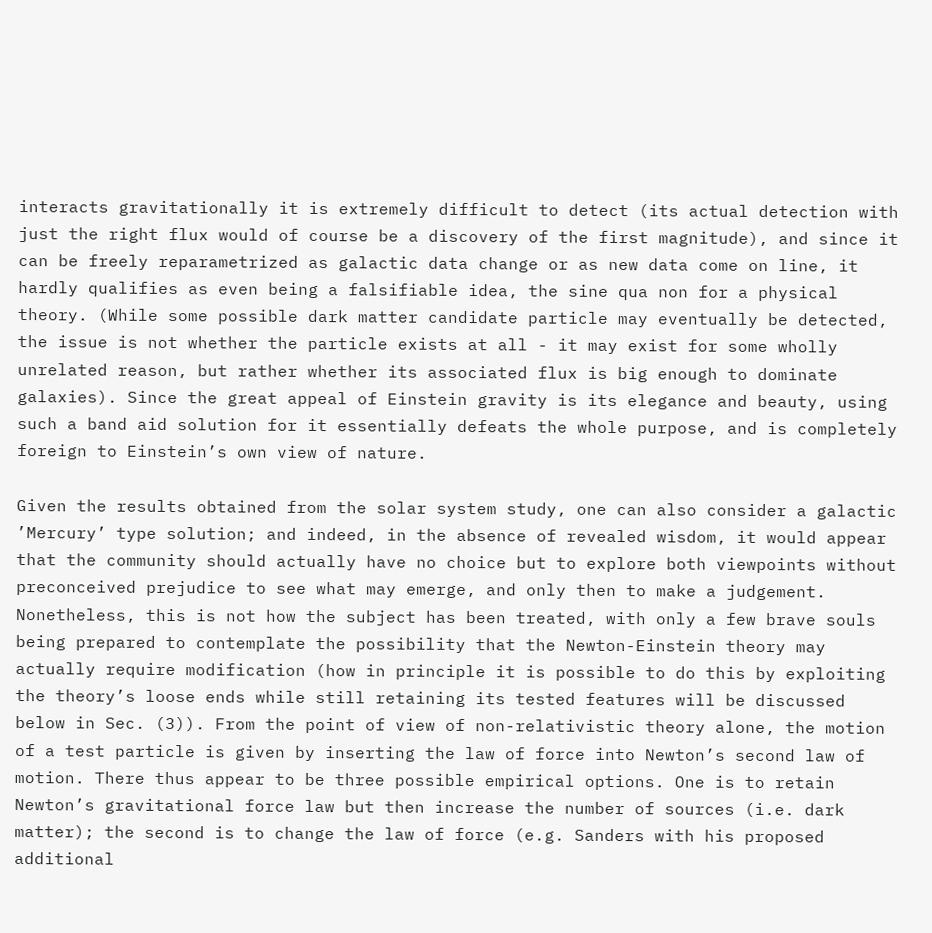interacts gravitationally it is extremely difficult to detect (its actual detection with just the right flux would of course be a discovery of the first magnitude), and since it can be freely reparametrized as galactic data change or as new data come on line, it hardly qualifies as even being a falsifiable idea, the sine qua non for a physical theory. (While some possible dark matter candidate particle may eventually be detected, the issue is not whether the particle exists at all - it may exist for some wholly unrelated reason, but rather whether its associated flux is big enough to dominate galaxies). Since the great appeal of Einstein gravity is its elegance and beauty, using such a band aid solution for it essentially defeats the whole purpose, and is completely foreign to Einstein’s own view of nature.

Given the results obtained from the solar system study, one can also consider a galactic ’Mercury’ type solution; and indeed, in the absence of revealed wisdom, it would appear that the community should actually have no choice but to explore both viewpoints without preconceived prejudice to see what may emerge, and only then to make a judgement. Nonetheless, this is not how the subject has been treated, with only a few brave souls being prepared to contemplate the possibility that the Newton-Einstein theory may actually require modification (how in principle it is possible to do this by exploiting the theory’s loose ends while still retaining its tested features will be discussed below in Sec. (3)). From the point of view of non-relativistic theory alone, the motion of a test particle is given by inserting the law of force into Newton’s second law of motion. There thus appear to be three possible empirical options. One is to retain Newton’s gravitational force law but then increase the number of sources (i.e. dark matter); the second is to change the law of force (e.g. Sanders with his proposed additional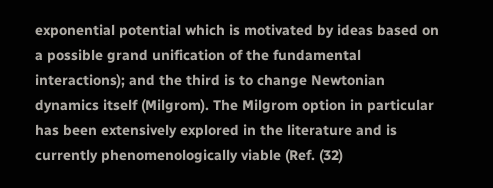exponential potential which is motivated by ideas based on a possible grand unification of the fundamental interactions); and the third is to change Newtonian dynamics itself (Milgrom). The Milgrom option in particular has been extensively explored in the literature and is currently phenomenologically viable (Ref. (32)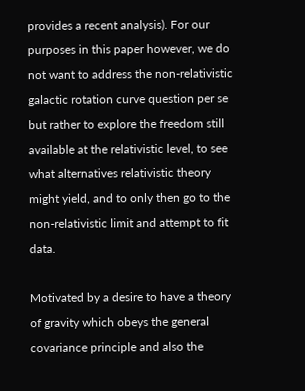provides a recent analysis). For our purposes in this paper however, we do not want to address the non-relativistic galactic rotation curve question per se but rather to explore the freedom still available at the relativistic level, to see what alternatives relativistic theory might yield, and to only then go to the non-relativistic limit and attempt to fit data.

Motivated by a desire to have a theory of gravity which obeys the general covariance principle and also the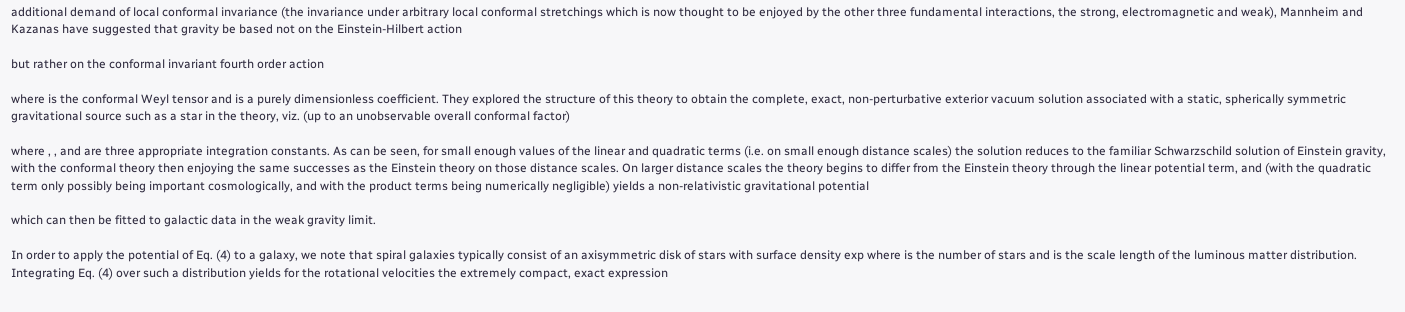additional demand of local conformal invariance (the invariance under arbitrary local conformal stretchings which is now thought to be enjoyed by the other three fundamental interactions, the strong, electromagnetic and weak), Mannheim and Kazanas have suggested that gravity be based not on the Einstein-Hilbert action

but rather on the conformal invariant fourth order action

where is the conformal Weyl tensor and is a purely dimensionless coefficient. They explored the structure of this theory to obtain the complete, exact, non-perturbative exterior vacuum solution associated with a static, spherically symmetric gravitational source such as a star in the theory, viz. (up to an unobservable overall conformal factor)

where , , and are three appropriate integration constants. As can be seen, for small enough values of the linear and quadratic terms (i.e. on small enough distance scales) the solution reduces to the familiar Schwarzschild solution of Einstein gravity, with the conformal theory then enjoying the same successes as the Einstein theory on those distance scales. On larger distance scales the theory begins to differ from the Einstein theory through the linear potential term, and (with the quadratic term only possibly being important cosmologically, and with the product terms being numerically negligible) yields a non-relativistic gravitational potential

which can then be fitted to galactic data in the weak gravity limit.

In order to apply the potential of Eq. (4) to a galaxy, we note that spiral galaxies typically consist of an axisymmetric disk of stars with surface density exp where is the number of stars and is the scale length of the luminous matter distribution. Integrating Eq. (4) over such a distribution yields for the rotational velocities the extremely compact, exact expression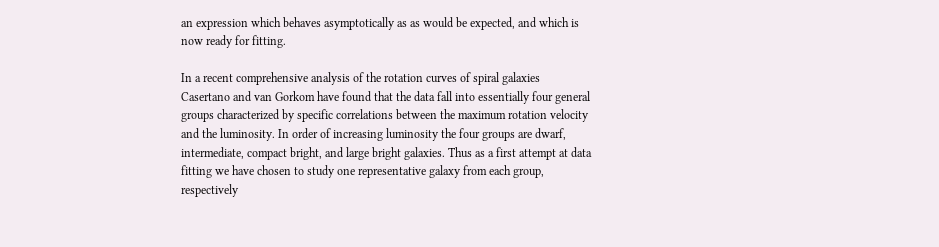an expression which behaves asymptotically as as would be expected, and which is now ready for fitting.

In a recent comprehensive analysis of the rotation curves of spiral galaxies Casertano and van Gorkom have found that the data fall into essentially four general groups characterized by specific correlations between the maximum rotation velocity and the luminosity. In order of increasing luminosity the four groups are dwarf, intermediate, compact bright, and large bright galaxies. Thus as a first attempt at data fitting we have chosen to study one representative galaxy from each group, respectively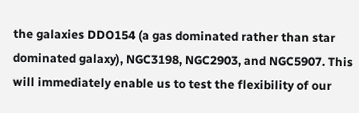the galaxies DDO154 (a gas dominated rather than star dominated galaxy), NGC3198, NGC2903, and NGC5907. This will immediately enable us to test the flexibility of our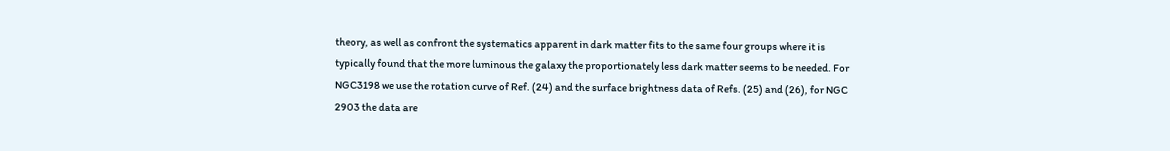theory, as well as confront the systematics apparent in dark matter fits to the same four groups where it is typically found that the more luminous the galaxy the proportionately less dark matter seems to be needed. For NGC3198 we use the rotation curve of Ref. (24) and the surface brightness data of Refs. (25) and (26), for NGC 2903 the data are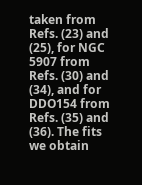taken from Refs. (23) and (25), for NGC 5907 from Refs. (30) and (34), and for DDO154 from Refs. (35) and (36). The fits we obtain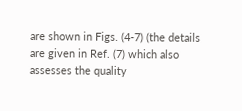are shown in Figs. (4-7) (the details are given in Ref. (7) which also assesses the quality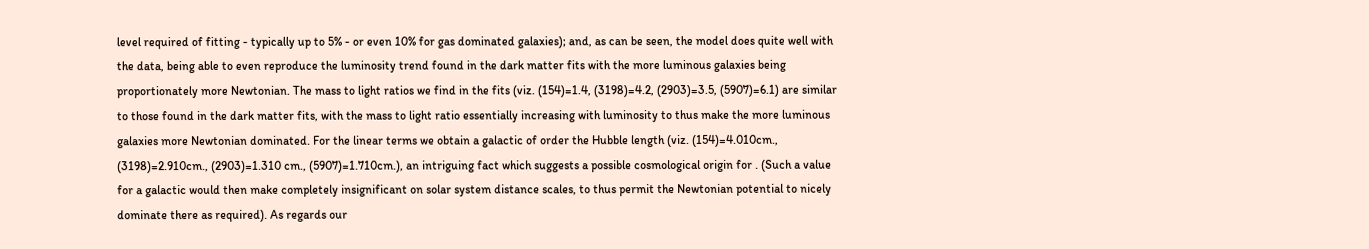level required of fitting - typically up to 5% - or even 10% for gas dominated galaxies); and, as can be seen, the model does quite well with the data, being able to even reproduce the luminosity trend found in the dark matter fits with the more luminous galaxies being proportionately more Newtonian. The mass to light ratios we find in the fits (viz. (154)=1.4, (3198)=4.2, (2903)=3.5, (5907)=6.1) are similar to those found in the dark matter fits, with the mass to light ratio essentially increasing with luminosity to thus make the more luminous galaxies more Newtonian dominated. For the linear terms we obtain a galactic of order the Hubble length (viz. (154)=4.010cm., (3198)=2.910cm., (2903)=1.310 cm., (5907)=1.710cm.), an intriguing fact which suggests a possible cosmological origin for . (Such a value for a galactic would then make completely insignificant on solar system distance scales, to thus permit the Newtonian potential to nicely dominate there as required). As regards our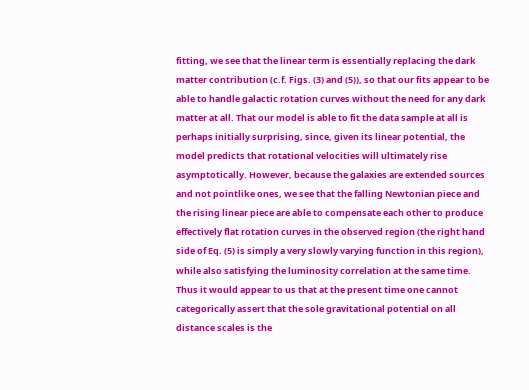fitting, we see that the linear term is essentially replacing the dark matter contribution (c.f. Figs. (3) and (5)), so that our fits appear to be able to handle galactic rotation curves without the need for any dark matter at all. That our model is able to fit the data sample at all is perhaps initially surprising, since, given its linear potential, the model predicts that rotational velocities will ultimately rise asymptotically. However, because the galaxies are extended sources and not pointlike ones, we see that the falling Newtonian piece and the rising linear piece are able to compensate each other to produce effectively flat rotation curves in the observed region (the right hand side of Eq. (5) is simply a very slowly varying function in this region), while also satisfying the luminosity correlation at the same time. Thus it would appear to us that at the present time one cannot categorically assert that the sole gravitational potential on all distance scales is the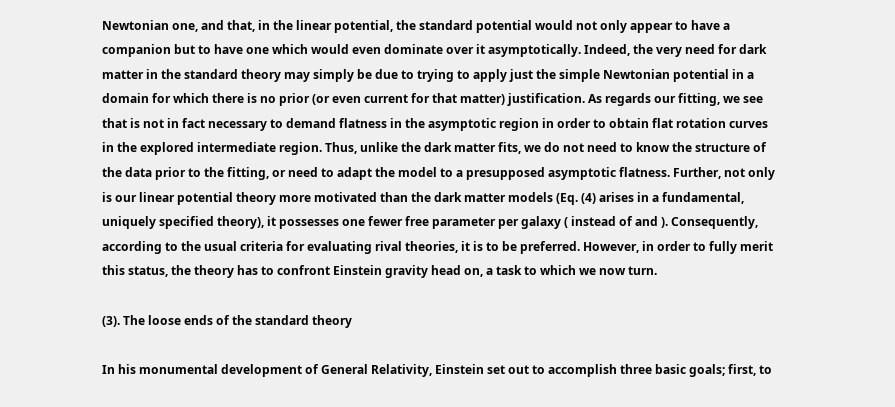Newtonian one, and that, in the linear potential, the standard potential would not only appear to have a companion but to have one which would even dominate over it asymptotically. Indeed, the very need for dark matter in the standard theory may simply be due to trying to apply just the simple Newtonian potential in a domain for which there is no prior (or even current for that matter) justification. As regards our fitting, we see that is not in fact necessary to demand flatness in the asymptotic region in order to obtain flat rotation curves in the explored intermediate region. Thus, unlike the dark matter fits, we do not need to know the structure of the data prior to the fitting, or need to adapt the model to a presupposed asymptotic flatness. Further, not only is our linear potential theory more motivated than the dark matter models (Eq. (4) arises in a fundamental, uniquely specified theory), it possesses one fewer free parameter per galaxy ( instead of and ). Consequently, according to the usual criteria for evaluating rival theories, it is to be preferred. However, in order to fully merit this status, the theory has to confront Einstein gravity head on, a task to which we now turn.

(3). The loose ends of the standard theory

In his monumental development of General Relativity, Einstein set out to accomplish three basic goals; first, to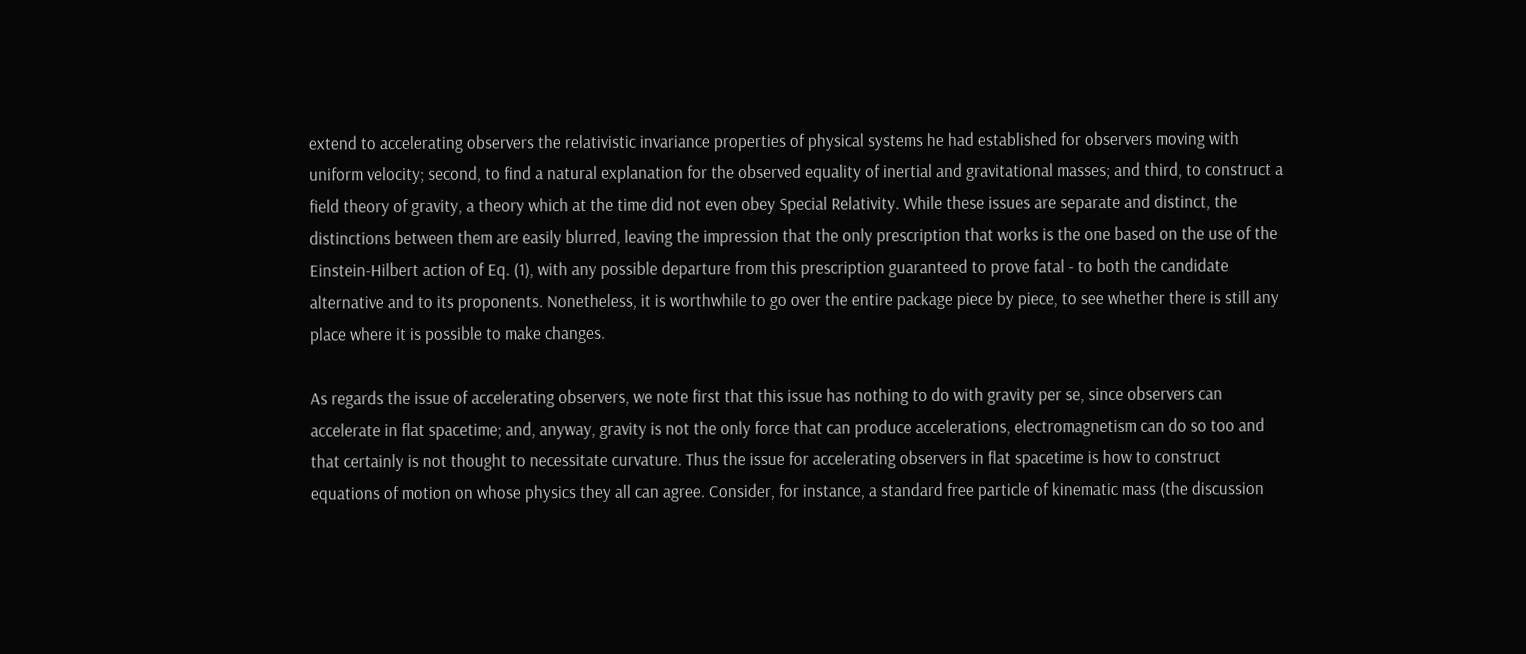extend to accelerating observers the relativistic invariance properties of physical systems he had established for observers moving with uniform velocity; second, to find a natural explanation for the observed equality of inertial and gravitational masses; and third, to construct a field theory of gravity, a theory which at the time did not even obey Special Relativity. While these issues are separate and distinct, the distinctions between them are easily blurred, leaving the impression that the only prescription that works is the one based on the use of the Einstein-Hilbert action of Eq. (1), with any possible departure from this prescription guaranteed to prove fatal - to both the candidate alternative and to its proponents. Nonetheless, it is worthwhile to go over the entire package piece by piece, to see whether there is still any place where it is possible to make changes.

As regards the issue of accelerating observers, we note first that this issue has nothing to do with gravity per se, since observers can accelerate in flat spacetime; and, anyway, gravity is not the only force that can produce accelerations, electromagnetism can do so too and that certainly is not thought to necessitate curvature. Thus the issue for accelerating observers in flat spacetime is how to construct equations of motion on whose physics they all can agree. Consider, for instance, a standard free particle of kinematic mass (the discussion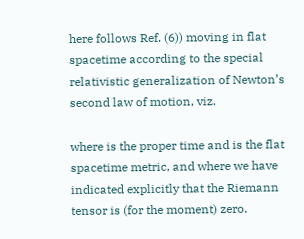here follows Ref. (6)) moving in flat spacetime according to the special relativistic generalization of Newton’s second law of motion, viz.

where is the proper time and is the flat spacetime metric, and where we have indicated explicitly that the Riemann tensor is (for the moment) zero.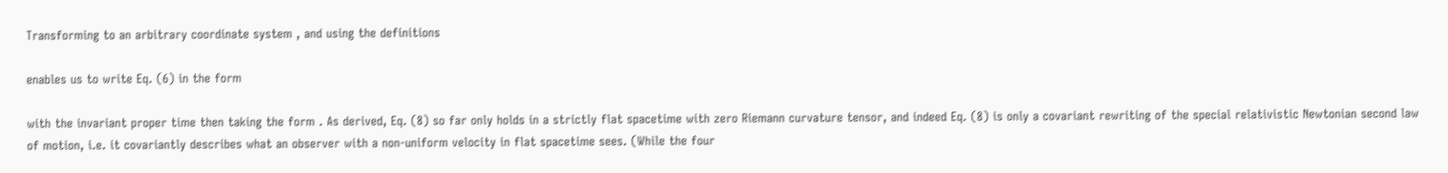Transforming to an arbitrary coordinate system , and using the definitions

enables us to write Eq. (6) in the form

with the invariant proper time then taking the form . As derived, Eq. (8) so far only holds in a strictly flat spacetime with zero Riemann curvature tensor, and indeed Eq. (8) is only a covariant rewriting of the special relativistic Newtonian second law of motion, i.e. it covariantly describes what an observer with a non-uniform velocity in flat spacetime sees. (While the four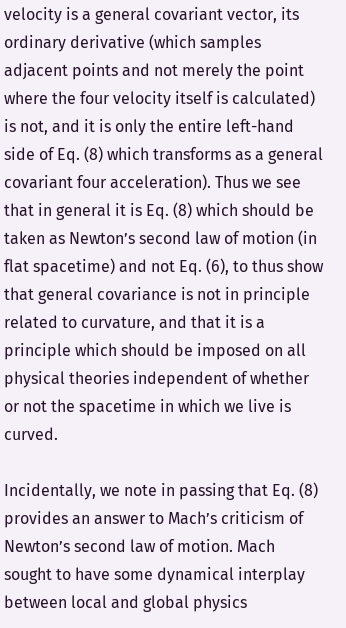velocity is a general covariant vector, its ordinary derivative (which samples adjacent points and not merely the point where the four velocity itself is calculated) is not, and it is only the entire left-hand side of Eq. (8) which transforms as a general covariant four acceleration). Thus we see that in general it is Eq. (8) which should be taken as Newton’s second law of motion (in flat spacetime) and not Eq. (6), to thus show that general covariance is not in principle related to curvature, and that it is a principle which should be imposed on all physical theories independent of whether or not the spacetime in which we live is curved.

Incidentally, we note in passing that Eq. (8) provides an answer to Mach’s criticism of Newton’s second law of motion. Mach sought to have some dynamical interplay between local and global physics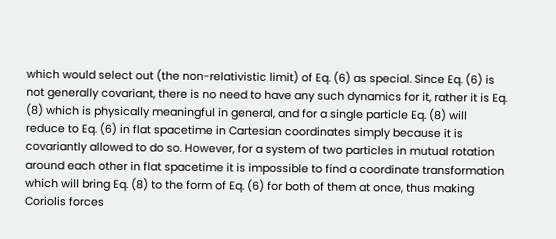which would select out (the non-relativistic limit) of Eq. (6) as special. Since Eq. (6) is not generally covariant, there is no need to have any such dynamics for it, rather it is Eq. (8) which is physically meaningful in general, and for a single particle Eq. (8) will reduce to Eq. (6) in flat spacetime in Cartesian coordinates simply because it is covariantly allowed to do so. However, for a system of two particles in mutual rotation around each other in flat spacetime it is impossible to find a coordinate transformation which will bring Eq. (8) to the form of Eq. (6) for both of them at once, thus making Coriolis forces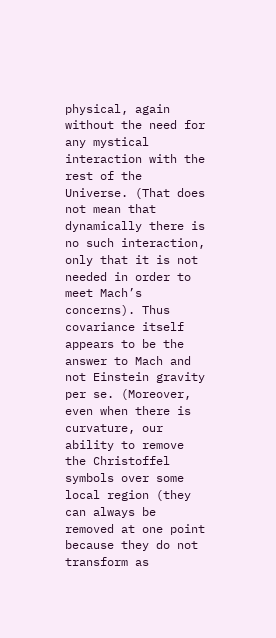physical, again without the need for any mystical interaction with the rest of the Universe. (That does not mean that dynamically there is no such interaction, only that it is not needed in order to meet Mach’s concerns). Thus covariance itself appears to be the answer to Mach and not Einstein gravity per se. (Moreover, even when there is curvature, our ability to remove the Christoffel symbols over some local region (they can always be removed at one point because they do not transform as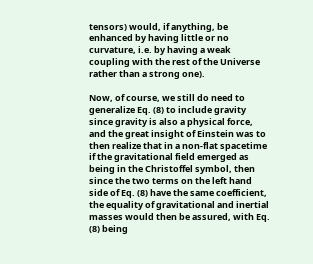tensors) would, if anything, be enhanced by having little or no curvature, i.e. by having a weak coupling with the rest of the Universe rather than a strong one).

Now, of course, we still do need to generalize Eq. (8) to include gravity since gravity is also a physical force, and the great insight of Einstein was to then realize that in a non-flat spacetime if the gravitational field emerged as being in the Christoffel symbol, then since the two terms on the left hand side of Eq. (8) have the same coefficient, the equality of gravitational and inertial masses would then be assured, with Eq. (8) being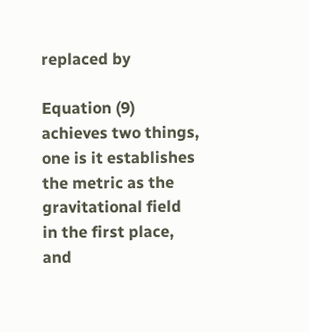replaced by

Equation (9) achieves two things, one is it establishes the metric as the gravitational field in the first place, and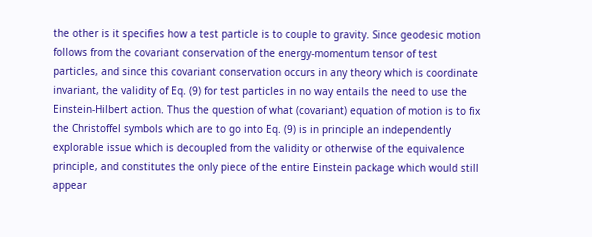the other is it specifies how a test particle is to couple to gravity. Since geodesic motion follows from the covariant conservation of the energy-momentum tensor of test particles, and since this covariant conservation occurs in any theory which is coordinate invariant, the validity of Eq. (9) for test particles in no way entails the need to use the Einstein-Hilbert action. Thus the question of what (covariant) equation of motion is to fix the Christoffel symbols which are to go into Eq. (9) is in principle an independently explorable issue which is decoupled from the validity or otherwise of the equivalence principle, and constitutes the only piece of the entire Einstein package which would still appear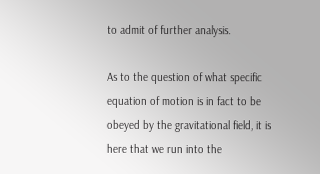to admit of further analysis.

As to the question of what specific equation of motion is in fact to be obeyed by the gravitational field, it is here that we run into the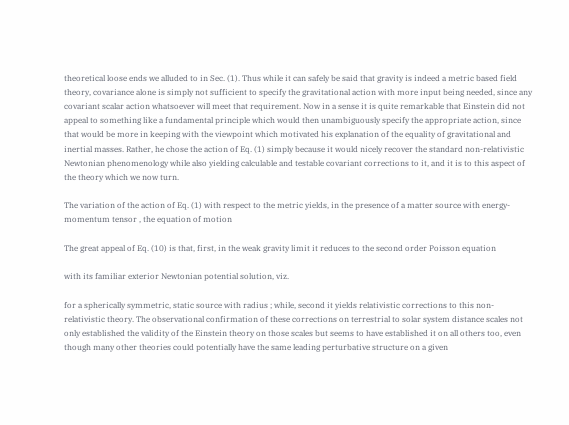theoretical loose ends we alluded to in Sec. (1). Thus while it can safely be said that gravity is indeed a metric based field theory, covariance alone is simply not sufficient to specify the gravitational action with more input being needed, since any covariant scalar action whatsoever will meet that requirement. Now in a sense it is quite remarkable that Einstein did not appeal to something like a fundamental principle which would then unambiguously specify the appropriate action, since that would be more in keeping with the viewpoint which motivated his explanation of the equality of gravitational and inertial masses. Rather, he chose the action of Eq. (1) simply because it would nicely recover the standard non-relativistic Newtonian phenomenology while also yielding calculable and testable covariant corrections to it, and it is to this aspect of the theory which we now turn.

The variation of the action of Eq. (1) with respect to the metric yields, in the presence of a matter source with energy-momentum tensor , the equation of motion

The great appeal of Eq. (10) is that, first, in the weak gravity limit it reduces to the second order Poisson equation

with its familiar exterior Newtonian potential solution, viz.

for a spherically symmetric, static source with radius ; while, second it yields relativistic corrections to this non-relativistic theory. The observational confirmation of these corrections on terrestrial to solar system distance scales not only established the validity of the Einstein theory on those scales but seems to have established it on all others too, even though many other theories could potentially have the same leading perturbative structure on a given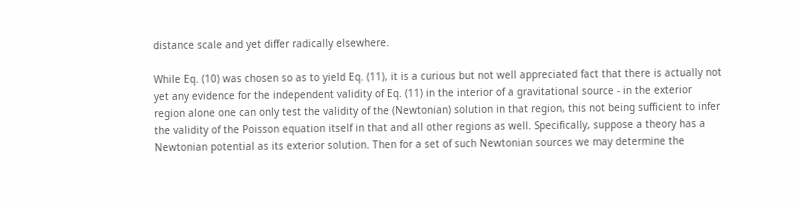distance scale and yet differ radically elsewhere.

While Eq. (10) was chosen so as to yield Eq. (11), it is a curious but not well appreciated fact that there is actually not yet any evidence for the independent validity of Eq. (11) in the interior of a gravitational source - in the exterior region alone one can only test the validity of the (Newtonian) solution in that region, this not being sufficient to infer the validity of the Poisson equation itself in that and all other regions as well. Specifically, suppose a theory has a Newtonian potential as its exterior solution. Then for a set of such Newtonian sources we may determine the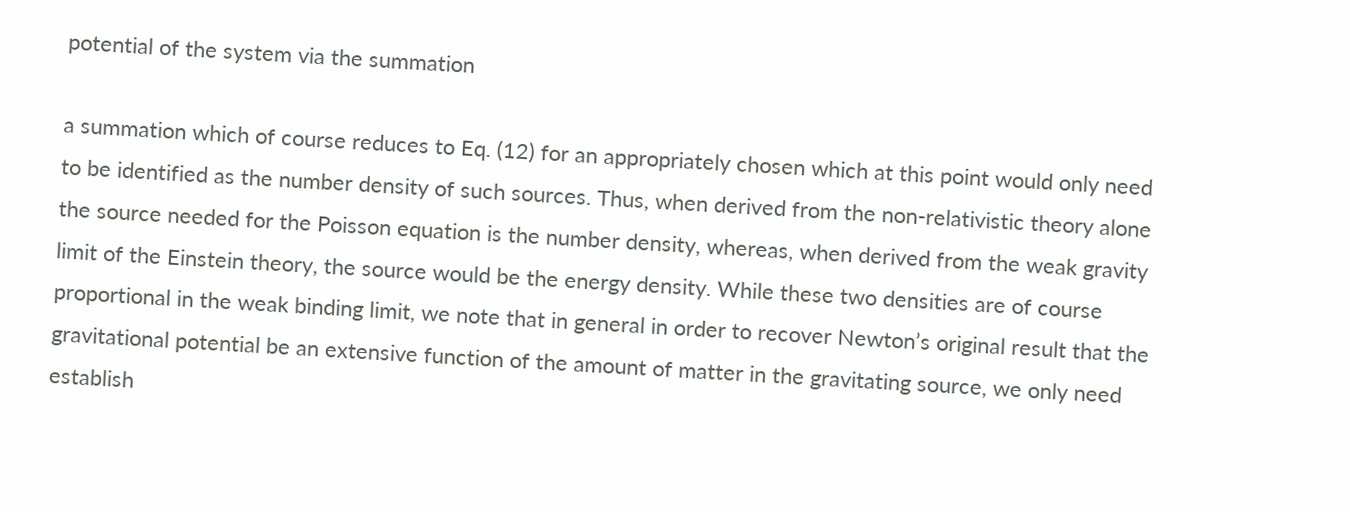potential of the system via the summation

a summation which of course reduces to Eq. (12) for an appropriately chosen which at this point would only need to be identified as the number density of such sources. Thus, when derived from the non-relativistic theory alone the source needed for the Poisson equation is the number density, whereas, when derived from the weak gravity limit of the Einstein theory, the source would be the energy density. While these two densities are of course proportional in the weak binding limit, we note that in general in order to recover Newton’s original result that the gravitational potential be an extensive function of the amount of matter in the gravitating source, we only need establish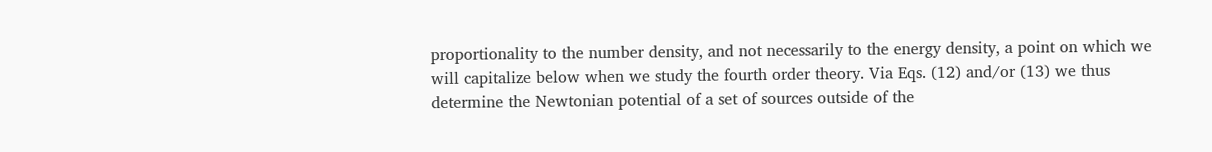proportionality to the number density, and not necessarily to the energy density, a point on which we will capitalize below when we study the fourth order theory. Via Eqs. (12) and/or (13) we thus determine the Newtonian potential of a set of sources outside of the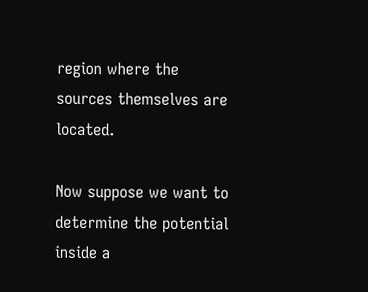region where the sources themselves are located.

Now suppose we want to determine the potential inside a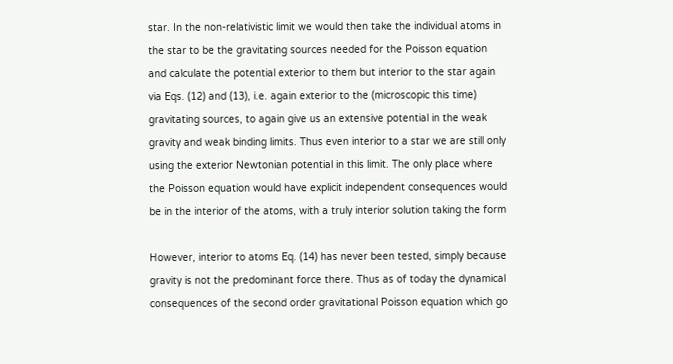star. In the non-relativistic limit we would then take the individual atoms in the star to be the gravitating sources needed for the Poisson equation and calculate the potential exterior to them but interior to the star again via Eqs. (12) and (13), i.e. again exterior to the (microscopic this time) gravitating sources, to again give us an extensive potential in the weak gravity and weak binding limits. Thus even interior to a star we are still only using the exterior Newtonian potential in this limit. The only place where the Poisson equation would have explicit independent consequences would be in the interior of the atoms, with a truly interior solution taking the form

However, interior to atoms Eq. (14) has never been tested, simply because gravity is not the predominant force there. Thus as of today the dynamical consequences of the second order gravitational Poisson equation which go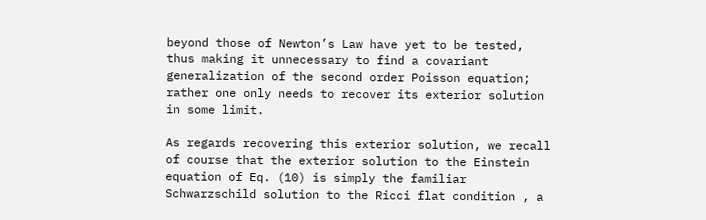beyond those of Newton’s Law have yet to be tested, thus making it unnecessary to find a covariant generalization of the second order Poisson equation; rather one only needs to recover its exterior solution in some limit.

As regards recovering this exterior solution, we recall of course that the exterior solution to the Einstein equation of Eq. (10) is simply the familiar Schwarzschild solution to the Ricci flat condition , a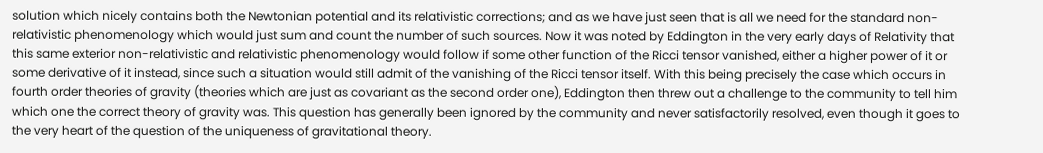solution which nicely contains both the Newtonian potential and its relativistic corrections; and as we have just seen that is all we need for the standard non-relativistic phenomenology which would just sum and count the number of such sources. Now it was noted by Eddington in the very early days of Relativity that this same exterior non-relativistic and relativistic phenomenology would follow if some other function of the Ricci tensor vanished, either a higher power of it or some derivative of it instead, since such a situation would still admit of the vanishing of the Ricci tensor itself. With this being precisely the case which occurs in fourth order theories of gravity (theories which are just as covariant as the second order one), Eddington then threw out a challenge to the community to tell him which one the correct theory of gravity was. This question has generally been ignored by the community and never satisfactorily resolved, even though it goes to the very heart of the question of the uniqueness of gravitational theory.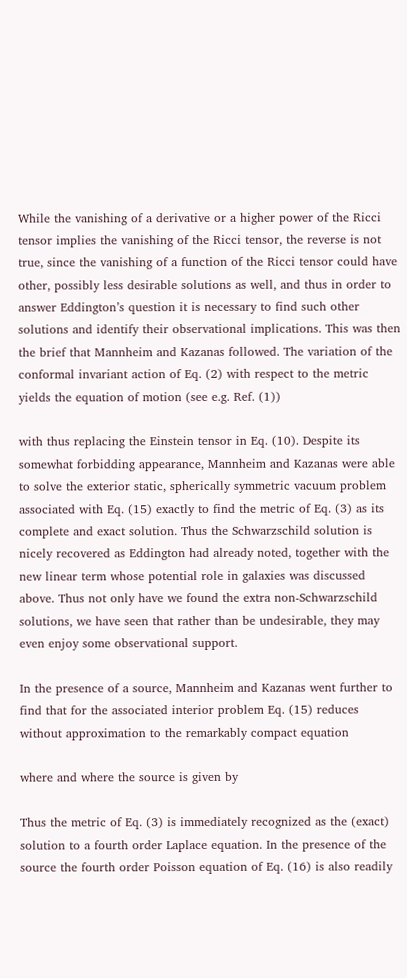While the vanishing of a derivative or a higher power of the Ricci tensor implies the vanishing of the Ricci tensor, the reverse is not true, since the vanishing of a function of the Ricci tensor could have other, possibly less desirable solutions as well, and thus in order to answer Eddington’s question it is necessary to find such other solutions and identify their observational implications. This was then the brief that Mannheim and Kazanas followed. The variation of the conformal invariant action of Eq. (2) with respect to the metric yields the equation of motion (see e.g. Ref. (1))

with thus replacing the Einstein tensor in Eq. (10). Despite its somewhat forbidding appearance, Mannheim and Kazanas were able to solve the exterior static, spherically symmetric vacuum problem associated with Eq. (15) exactly to find the metric of Eq. (3) as its complete and exact solution. Thus the Schwarzschild solution is nicely recovered as Eddington had already noted, together with the new linear term whose potential role in galaxies was discussed above. Thus not only have we found the extra non-Schwarzschild solutions, we have seen that rather than be undesirable, they may even enjoy some observational support.

In the presence of a source, Mannheim and Kazanas went further to find that for the associated interior problem Eq. (15) reduces without approximation to the remarkably compact equation

where and where the source is given by

Thus the metric of Eq. (3) is immediately recognized as the (exact) solution to a fourth order Laplace equation. In the presence of the source the fourth order Poisson equation of Eq. (16) is also readily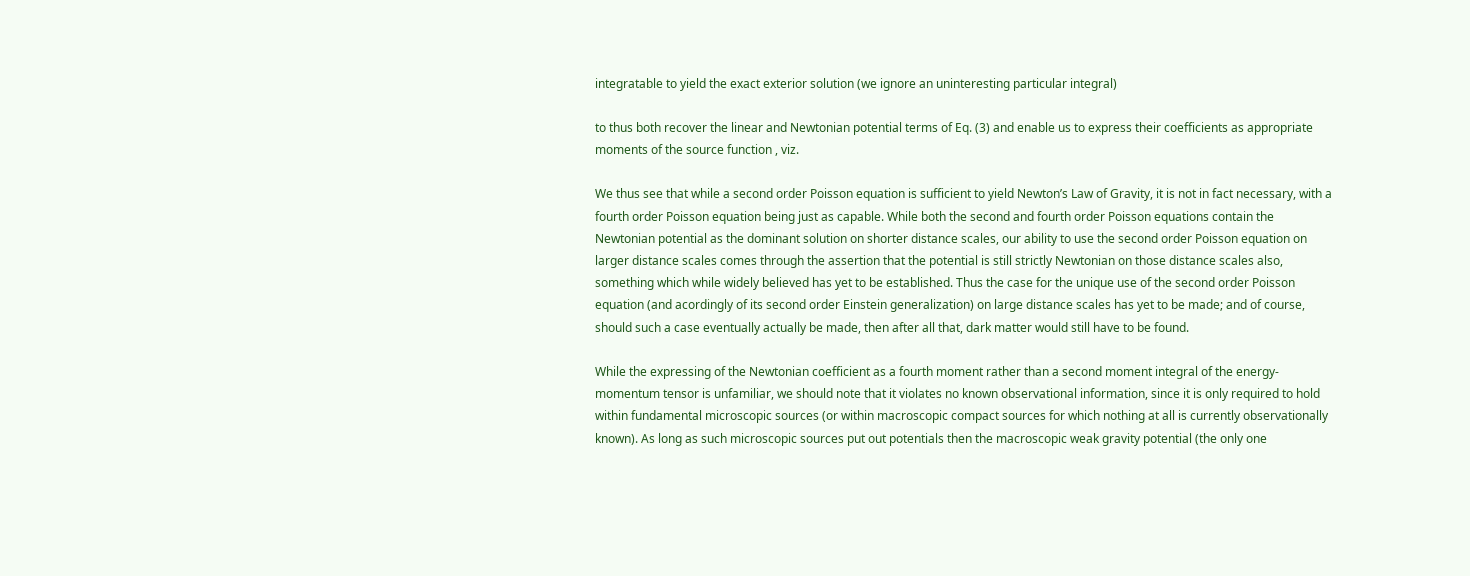integratable to yield the exact exterior solution (we ignore an uninteresting particular integral)

to thus both recover the linear and Newtonian potential terms of Eq. (3) and enable us to express their coefficients as appropriate moments of the source function , viz.

We thus see that while a second order Poisson equation is sufficient to yield Newton’s Law of Gravity, it is not in fact necessary, with a fourth order Poisson equation being just as capable. While both the second and fourth order Poisson equations contain the Newtonian potential as the dominant solution on shorter distance scales, our ability to use the second order Poisson equation on larger distance scales comes through the assertion that the potential is still strictly Newtonian on those distance scales also, something which while widely believed has yet to be established. Thus the case for the unique use of the second order Poisson equation (and acordingly of its second order Einstein generalization) on large distance scales has yet to be made; and of course, should such a case eventually actually be made, then after all that, dark matter would still have to be found.

While the expressing of the Newtonian coefficient as a fourth moment rather than a second moment integral of the energy-momentum tensor is unfamiliar, we should note that it violates no known observational information, since it is only required to hold within fundamental microscopic sources (or within macroscopic compact sources for which nothing at all is currently observationally known). As long as such microscopic sources put out potentials then the macroscopic weak gravity potential (the only one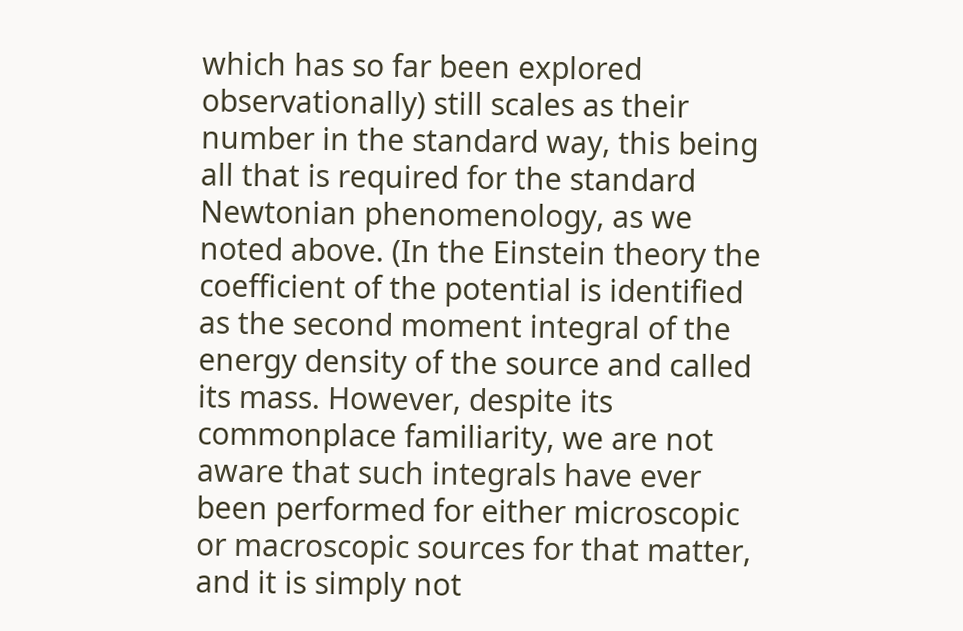which has so far been explored observationally) still scales as their number in the standard way, this being all that is required for the standard Newtonian phenomenology, as we noted above. (In the Einstein theory the coefficient of the potential is identified as the second moment integral of the energy density of the source and called its mass. However, despite its commonplace familiarity, we are not aware that such integrals have ever been performed for either microscopic or macroscopic sources for that matter, and it is simply not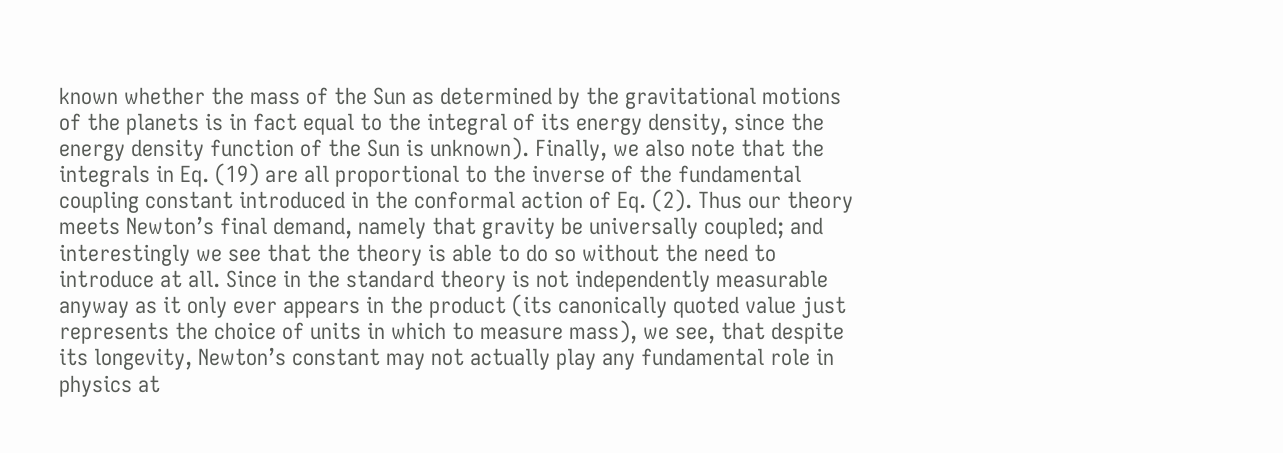known whether the mass of the Sun as determined by the gravitational motions of the planets is in fact equal to the integral of its energy density, since the energy density function of the Sun is unknown). Finally, we also note that the integrals in Eq. (19) are all proportional to the inverse of the fundamental coupling constant introduced in the conformal action of Eq. (2). Thus our theory meets Newton’s final demand, namely that gravity be universally coupled; and interestingly we see that the theory is able to do so without the need to introduce at all. Since in the standard theory is not independently measurable anyway as it only ever appears in the product (its canonically quoted value just represents the choice of units in which to measure mass), we see, that despite its longevity, Newton’s constant may not actually play any fundamental role in physics at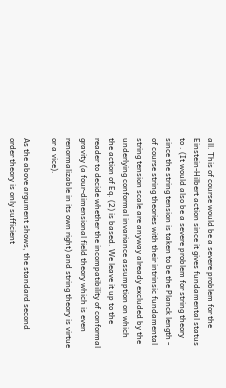all. This of course would be a severe problem for the Einstein-Hilbert action since it gives fundamental status to . (It would also be a severe problem for string theory since the string tension is taken to be the Planck length - of course string theories with their intrinsic fundamental string tension scale are anyway already excluded by the underlying conformal invariance assumption on which the action of Eq. (2) is based. We leave it up to the reader to decide whether the incompatibility of conformal gravity (a four-dimensional field theory which is even renormalizable in its own right) and string theory is virtue or a vice).

As the above argument shows, the standard second order theory is only sufficient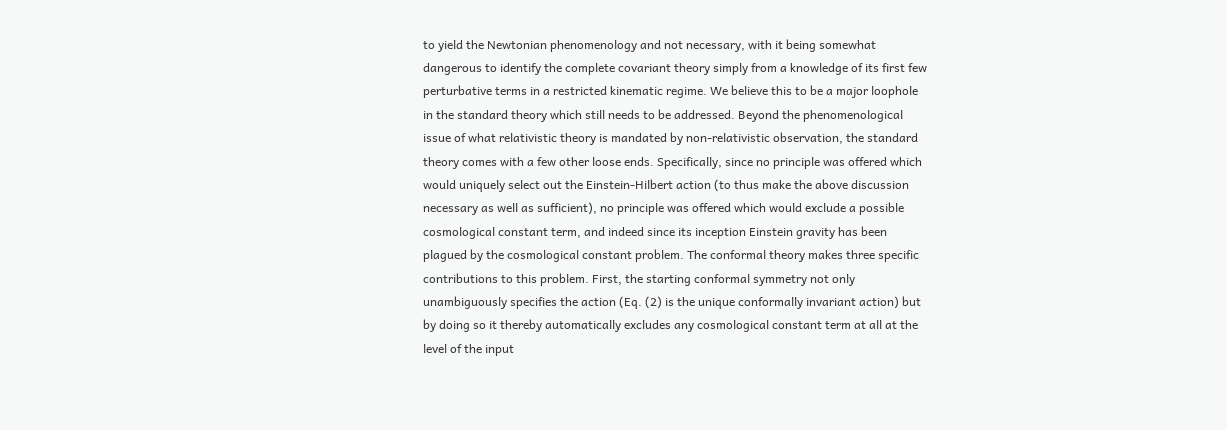to yield the Newtonian phenomenology and not necessary, with it being somewhat dangerous to identify the complete covariant theory simply from a knowledge of its first few perturbative terms in a restricted kinematic regime. We believe this to be a major loophole in the standard theory which still needs to be addressed. Beyond the phenomenological issue of what relativistic theory is mandated by non-relativistic observation, the standard theory comes with a few other loose ends. Specifically, since no principle was offered which would uniquely select out the Einstein-Hilbert action (to thus make the above discussion necessary as well as sufficient), no principle was offered which would exclude a possible cosmological constant term, and indeed since its inception Einstein gravity has been plagued by the cosmological constant problem. The conformal theory makes three specific contributions to this problem. First, the starting conformal symmetry not only unambiguously specifies the action (Eq. (2) is the unique conformally invariant action) but by doing so it thereby automatically excludes any cosmological constant term at all at the level of the input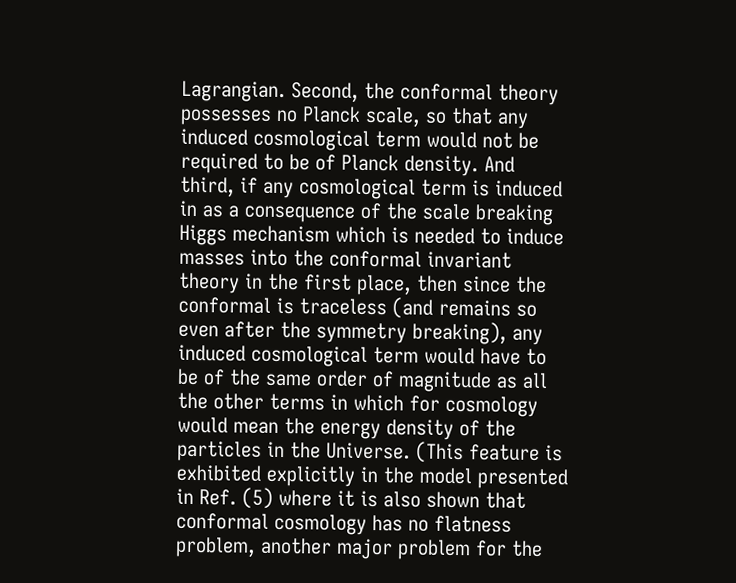Lagrangian. Second, the conformal theory possesses no Planck scale, so that any induced cosmological term would not be required to be of Planck density. And third, if any cosmological term is induced in as a consequence of the scale breaking Higgs mechanism which is needed to induce masses into the conformal invariant theory in the first place, then since the conformal is traceless (and remains so even after the symmetry breaking), any induced cosmological term would have to be of the same order of magnitude as all the other terms in which for cosmology would mean the energy density of the particles in the Universe. (This feature is exhibited explicitly in the model presented in Ref. (5) where it is also shown that conformal cosmology has no flatness problem, another major problem for the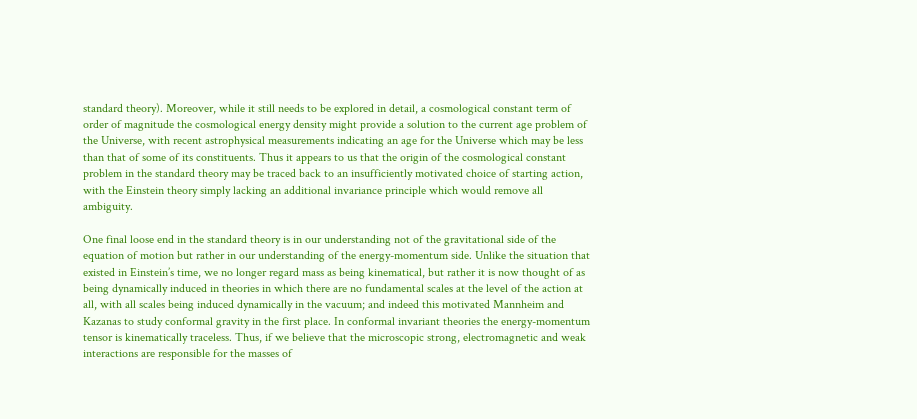standard theory). Moreover, while it still needs to be explored in detail, a cosmological constant term of order of magnitude the cosmological energy density might provide a solution to the current age problem of the Universe, with recent astrophysical measurements indicating an age for the Universe which may be less than that of some of its constituents. Thus it appears to us that the origin of the cosmological constant problem in the standard theory may be traced back to an insufficiently motivated choice of starting action, with the Einstein theory simply lacking an additional invariance principle which would remove all ambiguity.

One final loose end in the standard theory is in our understanding not of the gravitational side of the equation of motion but rather in our understanding of the energy-momentum side. Unlike the situation that existed in Einstein’s time, we no longer regard mass as being kinematical, but rather it is now thought of as being dynamically induced in theories in which there are no fundamental scales at the level of the action at all, with all scales being induced dynamically in the vacuum; and indeed this motivated Mannheim and Kazanas to study conformal gravity in the first place. In conformal invariant theories the energy-momentum tensor is kinematically traceless. Thus, if we believe that the microscopic strong, electromagnetic and weak interactions are responsible for the masses of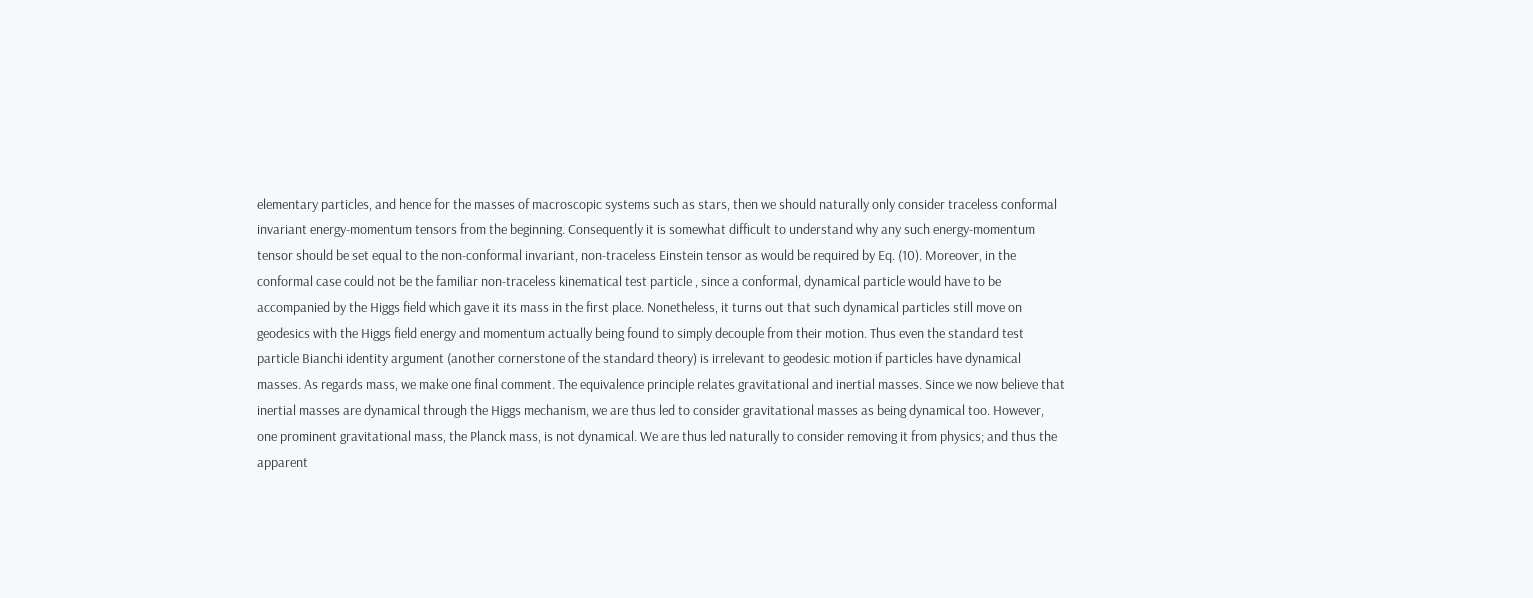elementary particles, and hence for the masses of macroscopic systems such as stars, then we should naturally only consider traceless conformal invariant energy-momentum tensors from the beginning. Consequently it is somewhat difficult to understand why any such energy-momentum tensor should be set equal to the non-conformal invariant, non-traceless Einstein tensor as would be required by Eq. (10). Moreover, in the conformal case could not be the familiar non-traceless kinematical test particle , since a conformal, dynamical particle would have to be accompanied by the Higgs field which gave it its mass in the first place. Nonetheless, it turns out that such dynamical particles still move on geodesics with the Higgs field energy and momentum actually being found to simply decouple from their motion. Thus even the standard test particle Bianchi identity argument (another cornerstone of the standard theory) is irrelevant to geodesic motion if particles have dynamical masses. As regards mass, we make one final comment. The equivalence principle relates gravitational and inertial masses. Since we now believe that inertial masses are dynamical through the Higgs mechanism, we are thus led to consider gravitational masses as being dynamical too. However, one prominent gravitational mass, the Planck mass, is not dynamical. We are thus led naturally to consider removing it from physics; and thus the apparent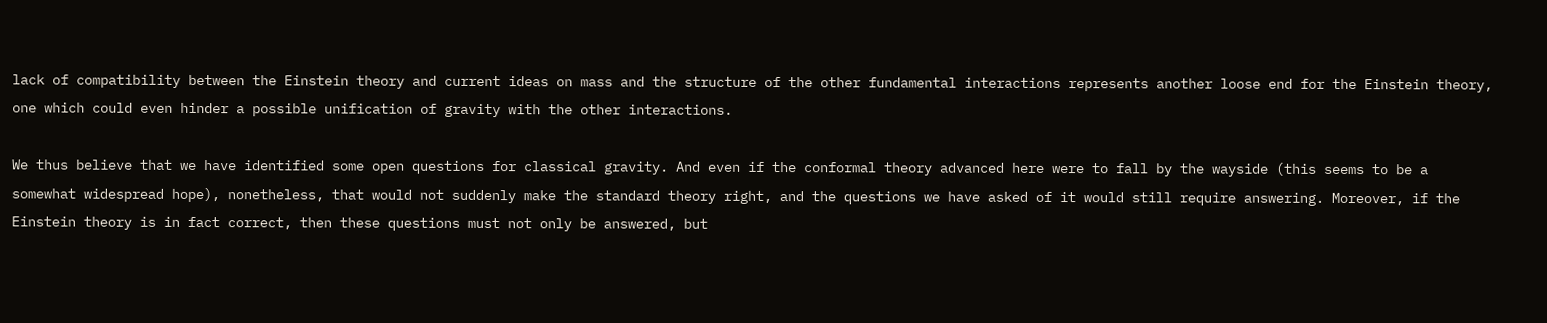lack of compatibility between the Einstein theory and current ideas on mass and the structure of the other fundamental interactions represents another loose end for the Einstein theory, one which could even hinder a possible unification of gravity with the other interactions.

We thus believe that we have identified some open questions for classical gravity. And even if the conformal theory advanced here were to fall by the wayside (this seems to be a somewhat widespread hope), nonetheless, that would not suddenly make the standard theory right, and the questions we have asked of it would still require answering. Moreover, if the Einstein theory is in fact correct, then these questions must not only be answered, but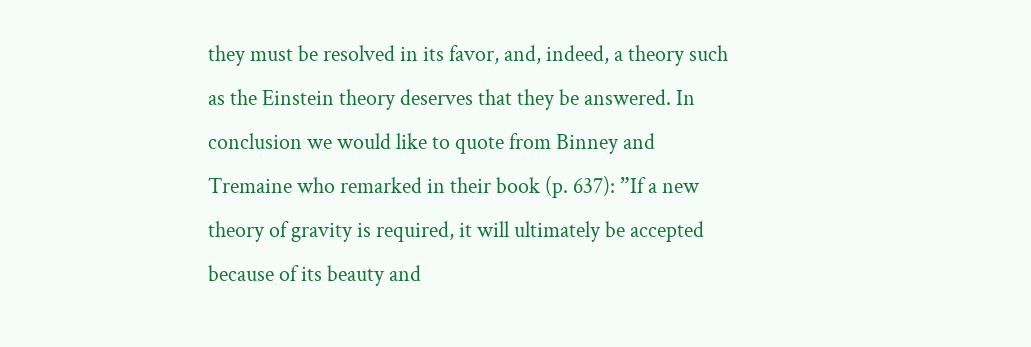they must be resolved in its favor, and, indeed, a theory such as the Einstein theory deserves that they be answered. In conclusion we would like to quote from Binney and Tremaine who remarked in their book (p. 637): ”If a new theory of gravity is required, it will ultimately be accepted because of its beauty and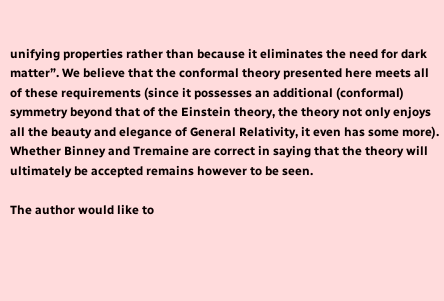unifying properties rather than because it eliminates the need for dark matter”. We believe that the conformal theory presented here meets all of these requirements (since it possesses an additional (conformal) symmetry beyond that of the Einstein theory, the theory not only enjoys all the beauty and elegance of General Relativity, it even has some more). Whether Binney and Tremaine are correct in saying that the theory will ultimately be accepted remains however to be seen.

The author would like to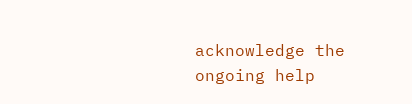acknowledge the ongoing help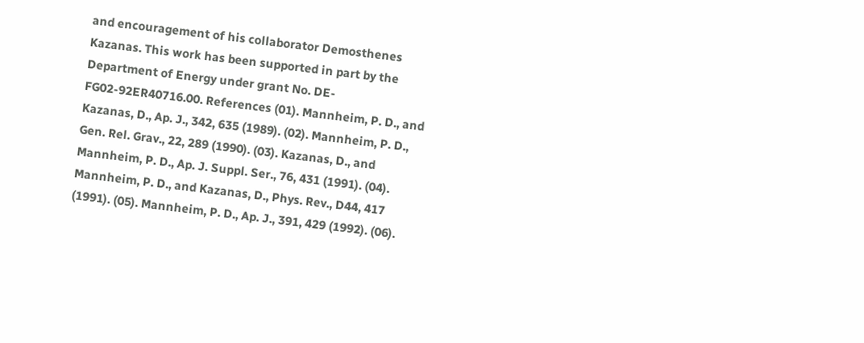and encouragement of his collaborator Demosthenes Kazanas. This work has been supported in part by the Department of Energy under grant No. DE-FG02-92ER40716.00. References (01). Mannheim, P. D., and Kazanas, D., Ap. J., 342, 635 (1989). (02). Mannheim, P. D., Gen. Rel. Grav., 22, 289 (1990). (03). Kazanas, D., and Mannheim, P. D., Ap. J. Suppl. Ser., 76, 431 (1991). (04). Mannheim, P. D., and Kazanas, D., Phys. Rev., D44, 417 (1991). (05). Mannheim, P. D., Ap. J., 391, 429 (1992). (06).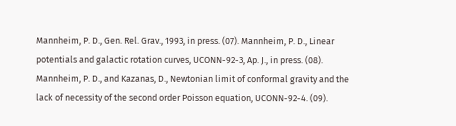Mannheim, P. D., Gen. Rel. Grav., 1993, in press. (07). Mannheim, P. D., Linear potentials and galactic rotation curves, UCONN-92-3, Ap. J., in press. (08). Mannheim, P. D., and Kazanas, D., Newtonian limit of conformal gravity and the lack of necessity of the second order Poisson equation, UCONN-92-4. (09).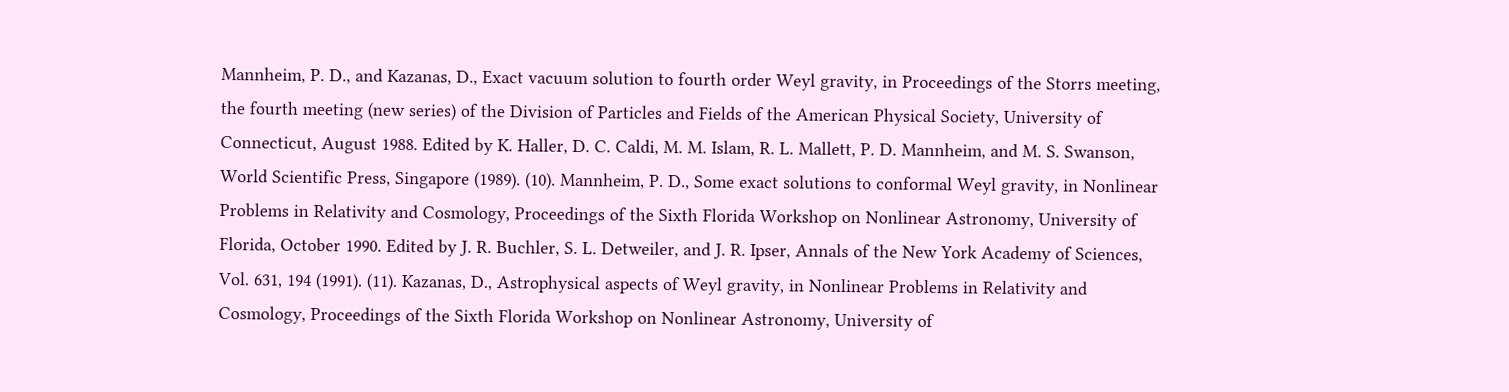Mannheim, P. D., and Kazanas, D., Exact vacuum solution to fourth order Weyl gravity, in Proceedings of the Storrs meeting, the fourth meeting (new series) of the Division of Particles and Fields of the American Physical Society, University of Connecticut, August 1988. Edited by K. Haller, D. C. Caldi, M. M. Islam, R. L. Mallett, P. D. Mannheim, and M. S. Swanson, World Scientific Press, Singapore (1989). (10). Mannheim, P. D., Some exact solutions to conformal Weyl gravity, in Nonlinear Problems in Relativity and Cosmology, Proceedings of the Sixth Florida Workshop on Nonlinear Astronomy, University of Florida, October 1990. Edited by J. R. Buchler, S. L. Detweiler, and J. R. Ipser, Annals of the New York Academy of Sciences, Vol. 631, 194 (1991). (11). Kazanas, D., Astrophysical aspects of Weyl gravity, in Nonlinear Problems in Relativity and Cosmology, Proceedings of the Sixth Florida Workshop on Nonlinear Astronomy, University of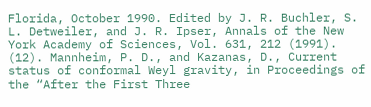Florida, October 1990. Edited by J. R. Buchler, S. L. Detweiler, and J. R. Ipser, Annals of the New York Academy of Sciences, Vol. 631, 212 (1991). (12). Mannheim, P. D., and Kazanas, D., Current status of conformal Weyl gravity, in Proceedings of the “After the First Three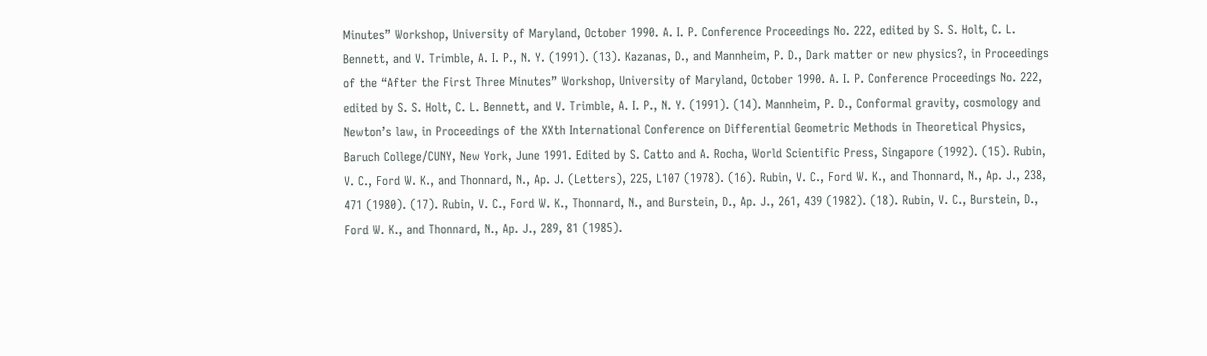Minutes” Workshop, University of Maryland, October 1990. A. I. P. Conference Proceedings No. 222, edited by S. S. Holt, C. L. Bennett, and V. Trimble, A. I. P., N. Y. (1991). (13). Kazanas, D., and Mannheim, P. D., Dark matter or new physics?, in Proceedings of the “After the First Three Minutes” Workshop, University of Maryland, October 1990. A. I. P. Conference Proceedings No. 222, edited by S. S. Holt, C. L. Bennett, and V. Trimble, A. I. P., N. Y. (1991). (14). Mannheim, P. D., Conformal gravity, cosmology and Newton’s law, in Proceedings of the XXth International Conference on Differential Geometric Methods in Theoretical Physics, Baruch College/CUNY, New York, June 1991. Edited by S. Catto and A. Rocha, World Scientific Press, Singapore (1992). (15). Rubin, V. C., Ford W. K., and Thonnard, N., Ap. J. (Letters), 225, L107 (1978). (16). Rubin, V. C., Ford W. K., and Thonnard, N., Ap. J., 238, 471 (1980). (17). Rubin, V. C., Ford W. K., Thonnard, N., and Burstein, D., Ap. J., 261, 439 (1982). (18). Rubin, V. C., Burstein, D., Ford W. K., and Thonnard, N., Ap. J., 289, 81 (1985).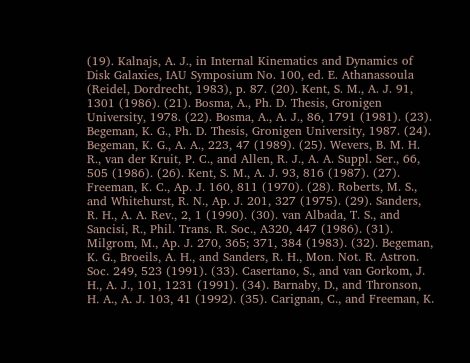(19). Kalnajs, A. J., in Internal Kinematics and Dynamics of Disk Galaxies, IAU Symposium No. 100, ed. E. Athanassoula (Reidel, Dordrecht, 1983), p. 87. (20). Kent, S. M., A. J. 91, 1301 (1986). (21). Bosma, A., Ph. D. Thesis, Gronigen University, 1978. (22). Bosma, A., A. J., 86, 1791 (1981). (23). Begeman, K. G., Ph. D. Thesis, Gronigen University, 1987. (24). Begeman, K. G., A. A., 223, 47 (1989). (25). Wevers, B. M. H. R., van der Kruit, P. C., and Allen, R. J., A. A. Suppl. Ser., 66, 505 (1986). (26). Kent, S. M., A. J. 93, 816 (1987). (27). Freeman, K. C., Ap. J. 160, 811 (1970). (28). Roberts, M. S., and Whitehurst, R. N., Ap. J. 201, 327 (1975). (29). Sanders, R. H., A. A. Rev., 2, 1 (1990). (30). van Albada, T. S., and Sancisi, R., Phil. Trans. R. Soc., A320, 447 (1986). (31). Milgrom, M., Ap. J. 270, 365; 371, 384 (1983). (32). Begeman, K. G., Broeils, A. H., and Sanders, R. H., Mon. Not. R. Astron. Soc. 249, 523 (1991). (33). Casertano, S., and van Gorkom, J. H., A. J., 101, 1231 (1991). (34). Barnaby, D., and Thronson, H. A., A. J. 103, 41 (1992). (35). Carignan, C., and Freeman, K.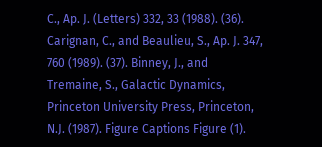C., Ap. J. (Letters) 332, 33 (1988). (36). Carignan, C., and Beaulieu, S., Ap. J. 347, 760 (1989). (37). Binney, J., and Tremaine, S., Galactic Dynamics, Princeton University Press, Princeton, N.J. (1987). Figure Captions Figure (1).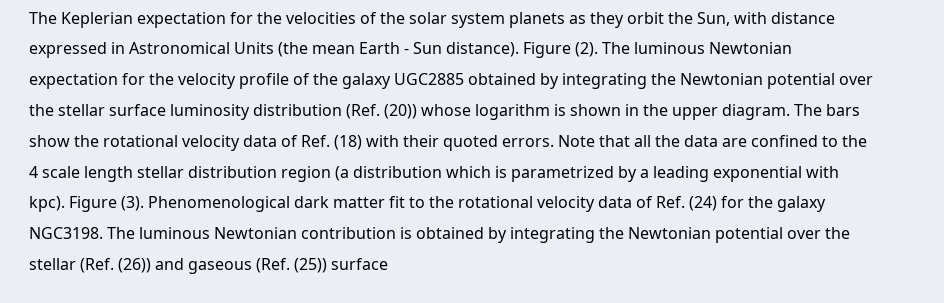The Keplerian expectation for the velocities of the solar system planets as they orbit the Sun, with distance expressed in Astronomical Units (the mean Earth - Sun distance). Figure (2). The luminous Newtonian expectation for the velocity profile of the galaxy UGC2885 obtained by integrating the Newtonian potential over the stellar surface luminosity distribution (Ref. (20)) whose logarithm is shown in the upper diagram. The bars show the rotational velocity data of Ref. (18) with their quoted errors. Note that all the data are confined to the 4 scale length stellar distribution region (a distribution which is parametrized by a leading exponential with kpc). Figure (3). Phenomenological dark matter fit to the rotational velocity data of Ref. (24) for the galaxy NGC3198. The luminous Newtonian contribution is obtained by integrating the Newtonian potential over the stellar (Ref. (26)) and gaseous (Ref. (25)) surface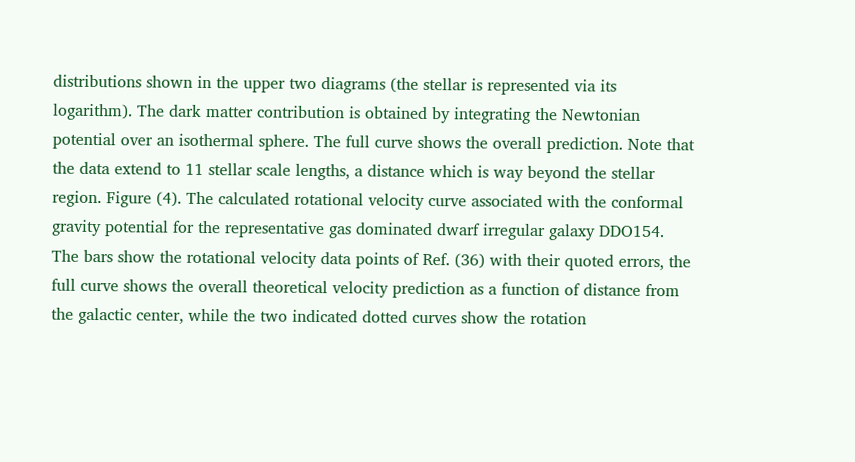distributions shown in the upper two diagrams (the stellar is represented via its logarithm). The dark matter contribution is obtained by integrating the Newtonian potential over an isothermal sphere. The full curve shows the overall prediction. Note that the data extend to 11 stellar scale lengths, a distance which is way beyond the stellar region. Figure (4). The calculated rotational velocity curve associated with the conformal gravity potential for the representative gas dominated dwarf irregular galaxy DDO154. The bars show the rotational velocity data points of Ref. (36) with their quoted errors, the full curve shows the overall theoretical velocity prediction as a function of distance from the galactic center, while the two indicated dotted curves show the rotation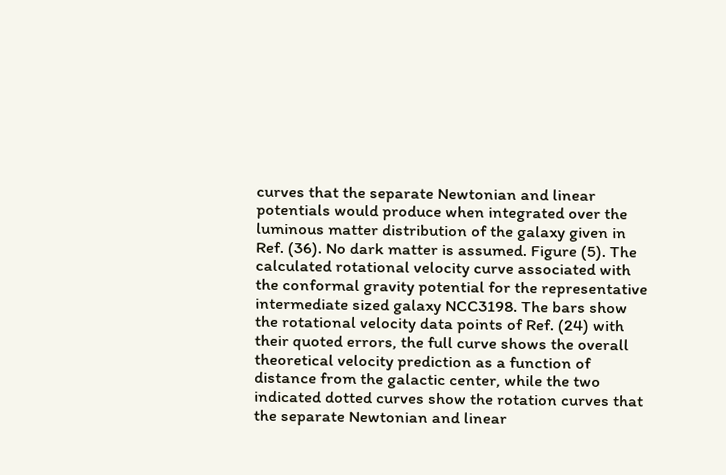curves that the separate Newtonian and linear potentials would produce when integrated over the luminous matter distribution of the galaxy given in Ref. (36). No dark matter is assumed. Figure (5). The calculated rotational velocity curve associated with the conformal gravity potential for the representative intermediate sized galaxy NCC3198. The bars show the rotational velocity data points of Ref. (24) with their quoted errors, the full curve shows the overall theoretical velocity prediction as a function of distance from the galactic center, while the two indicated dotted curves show the rotation curves that the separate Newtonian and linear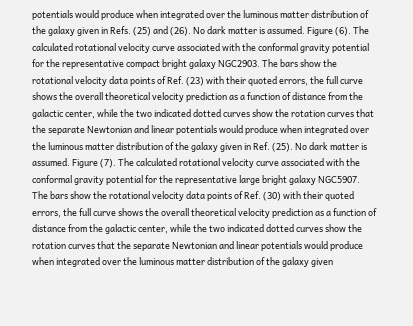potentials would produce when integrated over the luminous matter distribution of the galaxy given in Refs. (25) and (26). No dark matter is assumed. Figure (6). The calculated rotational velocity curve associated with the conformal gravity potential for the representative compact bright galaxy NGC2903. The bars show the rotational velocity data points of Ref. (23) with their quoted errors, the full curve shows the overall theoretical velocity prediction as a function of distance from the galactic center, while the two indicated dotted curves show the rotation curves that the separate Newtonian and linear potentials would produce when integrated over the luminous matter distribution of the galaxy given in Ref. (25). No dark matter is assumed. Figure (7). The calculated rotational velocity curve associated with the conformal gravity potential for the representative large bright galaxy NGC5907. The bars show the rotational velocity data points of Ref. (30) with their quoted errors, the full curve shows the overall theoretical velocity prediction as a function of distance from the galactic center, while the two indicated dotted curves show the rotation curves that the separate Newtonian and linear potentials would produce when integrated over the luminous matter distribution of the galaxy given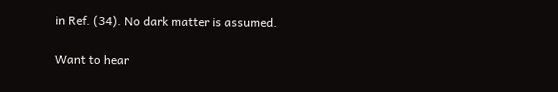in Ref. (34). No dark matter is assumed.

Want to hear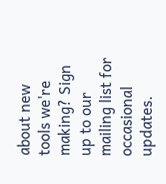about new tools we're making? Sign up to our mailing list for occasional updates.